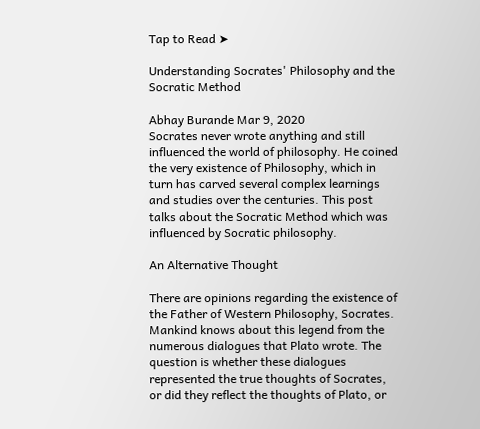Tap to Read ➤

Understanding Socrates' Philosophy and the Socratic Method

Abhay Burande Mar 9, 2020
Socrates never wrote anything and still influenced the world of philosophy. He coined the very existence of Philosophy, which in turn has carved several complex learnings and studies over the centuries. This post talks about the Socratic Method which was influenced by Socratic philosophy.

An Alternative Thought

There are opinions regarding the existence of the Father of Western Philosophy, Socrates. Mankind knows about this legend from the numerous dialogues that Plato wrote. The question is whether these dialogues represented the true thoughts of Socrates, or did they reflect the thoughts of Plato, or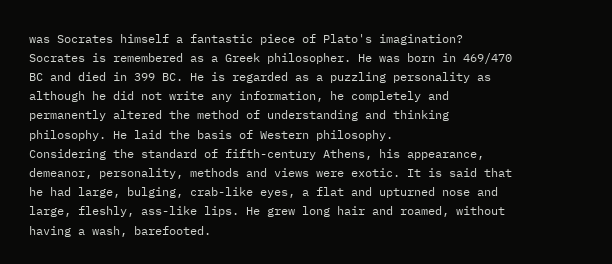was Socrates himself a fantastic piece of Plato's imagination?
Socrates is remembered as a Greek philosopher. He was born in 469/470 BC and died in 399 BC. He is regarded as a puzzling personality as although he did not write any information, he completely and permanently altered the method of understanding and thinking philosophy. He laid the basis of Western philosophy.
Considering the standard of fifth-century Athens, his appearance, demeanor, personality, methods and views were exotic. It is said that he had large, bulging, crab-like eyes, a flat and upturned nose and large, fleshly, ass-like lips. He grew long hair and roamed, without having a wash, barefooted.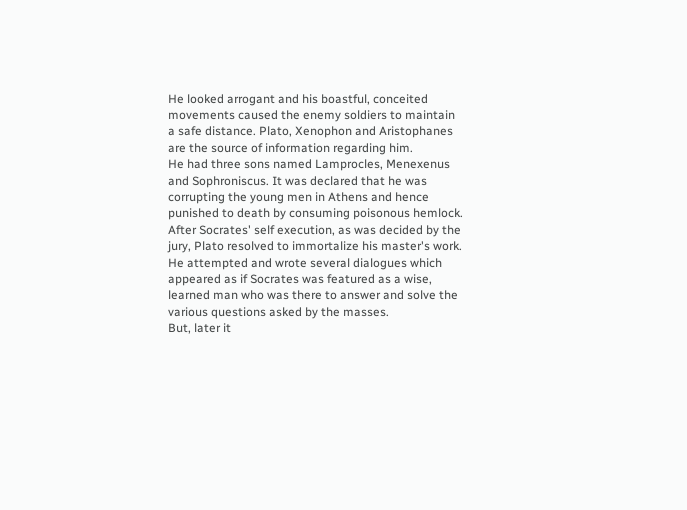He looked arrogant and his boastful, conceited movements caused the enemy soldiers to maintain a safe distance. Plato, Xenophon and Aristophanes are the source of information regarding him.
He had three sons named Lamprocles, Menexenus and Sophroniscus. It was declared that he was corrupting the young men in Athens and hence punished to death by consuming poisonous hemlock.
After Socrates' self execution, as was decided by the jury, Plato resolved to immortalize his master's work. He attempted and wrote several dialogues which appeared as if Socrates was featured as a wise, learned man who was there to answer and solve the various questions asked by the masses.
But, later it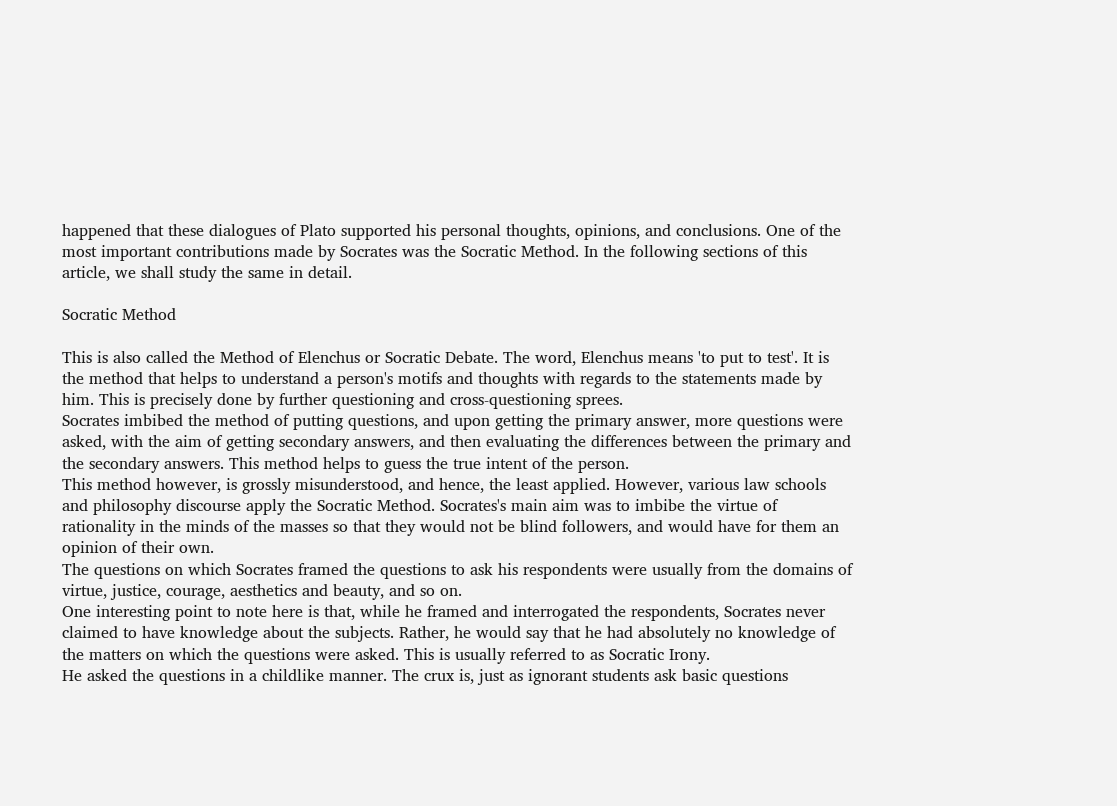happened that these dialogues of Plato supported his personal thoughts, opinions, and conclusions. One of the most important contributions made by Socrates was the Socratic Method. In the following sections of this article, we shall study the same in detail.

Socratic Method

This is also called the Method of Elenchus or Socratic Debate. The word, Elenchus means 'to put to test'. It is the method that helps to understand a person's motifs and thoughts with regards to the statements made by him. This is precisely done by further questioning and cross-questioning sprees.
Socrates imbibed the method of putting questions, and upon getting the primary answer, more questions were asked, with the aim of getting secondary answers, and then evaluating the differences between the primary and the secondary answers. This method helps to guess the true intent of the person.
This method however, is grossly misunderstood, and hence, the least applied. However, various law schools and philosophy discourse apply the Socratic Method. Socrates's main aim was to imbibe the virtue of rationality in the minds of the masses so that they would not be blind followers, and would have for them an opinion of their own.
The questions on which Socrates framed the questions to ask his respondents were usually from the domains of virtue, justice, courage, aesthetics and beauty, and so on.
One interesting point to note here is that, while he framed and interrogated the respondents, Socrates never claimed to have knowledge about the subjects. Rather, he would say that he had absolutely no knowledge of the matters on which the questions were asked. This is usually referred to as Socratic Irony.
He asked the questions in a childlike manner. The crux is, just as ignorant students ask basic questions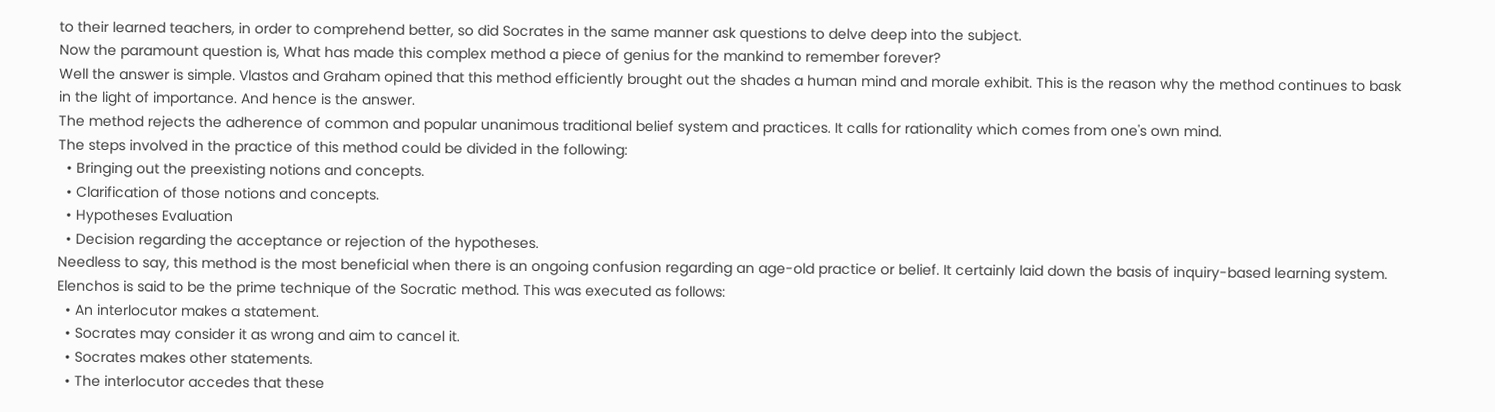to their learned teachers, in order to comprehend better, so did Socrates in the same manner ask questions to delve deep into the subject.
Now the paramount question is, What has made this complex method a piece of genius for the mankind to remember forever?
Well the answer is simple. Vlastos and Graham opined that this method efficiently brought out the shades a human mind and morale exhibit. This is the reason why the method continues to bask in the light of importance. And hence is the answer.
The method rejects the adherence of common and popular unanimous traditional belief system and practices. It calls for rationality which comes from one's own mind.
The steps involved in the practice of this method could be divided in the following:
  • Bringing out the preexisting notions and concepts.
  • Clarification of those notions and concepts.
  • Hypotheses Evaluation
  • Decision regarding the acceptance or rejection of the hypotheses.
Needless to say, this method is the most beneficial when there is an ongoing confusion regarding an age-old practice or belief. It certainly laid down the basis of inquiry-based learning system.
Elenchos is said to be the prime technique of the Socratic method. This was executed as follows:
  • An interlocutor makes a statement.
  • Socrates may consider it as wrong and aim to cancel it.
  • Socrates makes other statements.
  • The interlocutor accedes that these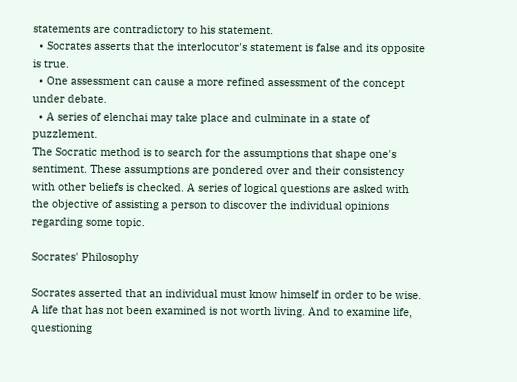statements are contradictory to his statement.
  • Socrates asserts that the interlocutor's statement is false and its opposite is true.
  • One assessment can cause a more refined assessment of the concept under debate.
  • A series of elenchai may take place and culminate in a state of puzzlement.
The Socratic method is to search for the assumptions that shape one's sentiment. These assumptions are pondered over and their consistency with other beliefs is checked. A series of logical questions are asked with the objective of assisting a person to discover the individual opinions regarding some topic.

Socrates' Philosophy

Socrates asserted that an individual must know himself in order to be wise. A life that has not been examined is not worth living. And to examine life, questioning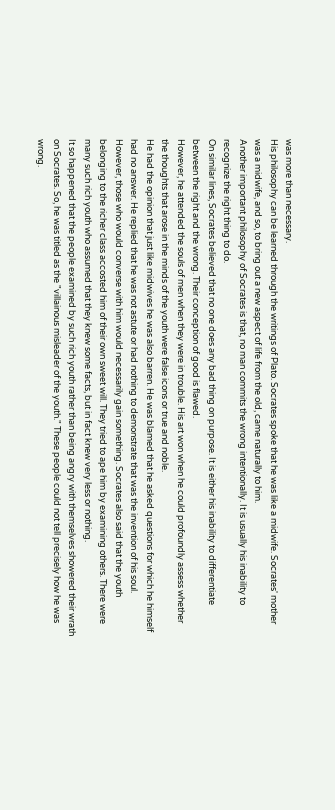was more than necessary.
His philosophy can be learned through the writings of Plato. Socrates spoke that he was like a midwife. Socrates' mother was a midwife, and so, to bring out a new aspect of life from the old, came naturally to him.
Another important philosophy of Socrates is that, no man commits the wrong intentionally. It is usually his inability to recognize the right thing to do.
On similar lines, Socrates believed that no one does any bad thing on purpose. It is either his inability to differentiate between the right and the wrong. Their conception of good is flawed.
However, he attended the souls of men when they were in trouble. His art won when he could profoundly assess whether the thoughts that arose in the minds of the youth were false icons or true and noble.
He had the opinion that just like midwives he was also barren. He was blamed that he asked questions for which he himself had no answer. He replied that he was not astute or had nothing to demonstrate that was the invention of his soul.
However, those who would converse with him would necessarily gain something. Socrates also said that the youth belonging to the richer class accosted him of their own sweet will. They tried to ape him by examining others. There were many such rich youth who assumed that they knew some facts, but in fact knew very less or nothing.
It so happened that the people examined by such rich youth rather than being angry with themselves showered their wrath on Socrates. So, he was titled as the "villainous misleader of the youth." These people could not tell precisely how he was wrong.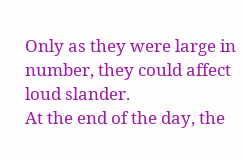Only as they were large in number, they could affect loud slander.
At the end of the day, the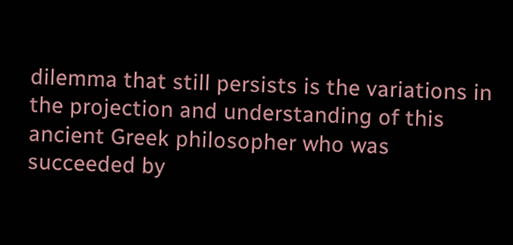dilemma that still persists is the variations in the projection and understanding of this ancient Greek philosopher who was succeeded by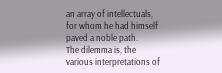an array of intellectuals, for whom he had himself paved a noble path.
The dilemma is, the various interpretations of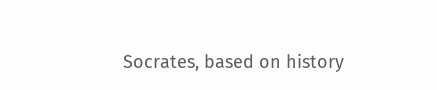Socrates, based on history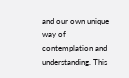and our own unique way of contemplation and understanding. This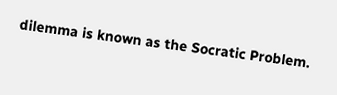dilemma is known as the Socratic Problem.